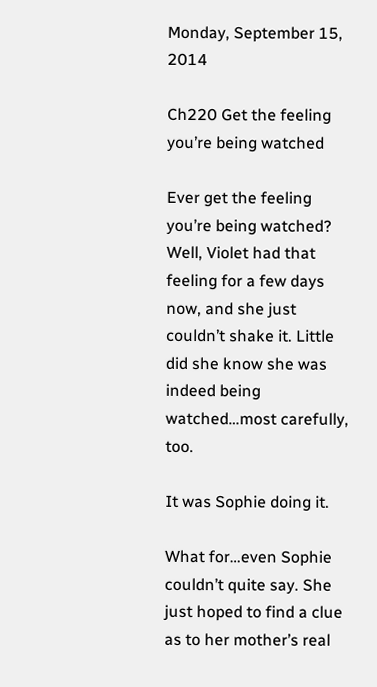Monday, September 15, 2014

Ch220 Get the feeling you’re being watched

Ever get the feeling you’re being watched? Well, Violet had that feeling for a few days now, and she just couldn’t shake it. Little did she know she was indeed being watched…most carefully, too.

It was Sophie doing it.

What for…even Sophie couldn’t quite say. She just hoped to find a clue as to her mother’s real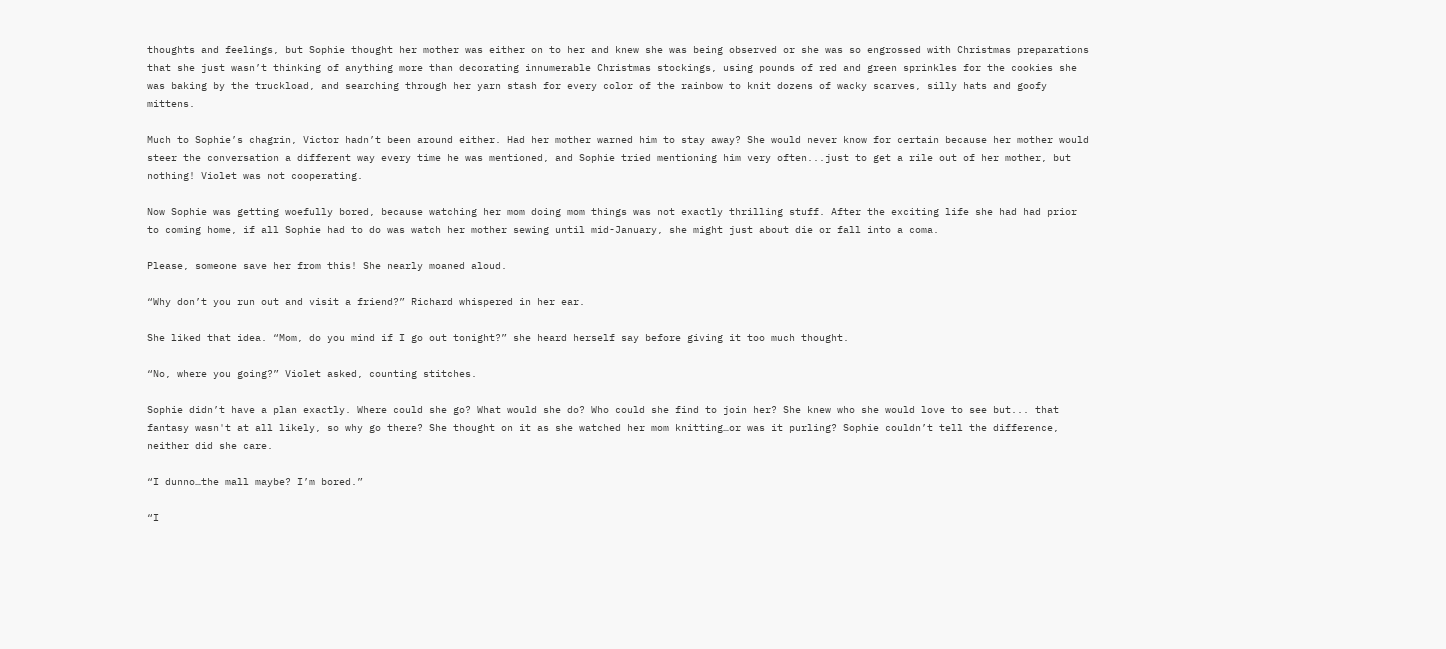thoughts and feelings, but Sophie thought her mother was either on to her and knew she was being observed or she was so engrossed with Christmas preparations that she just wasn’t thinking of anything more than decorating innumerable Christmas stockings, using pounds of red and green sprinkles for the cookies she was baking by the truckload, and searching through her yarn stash for every color of the rainbow to knit dozens of wacky scarves, silly hats and goofy mittens.

Much to Sophie’s chagrin, Victor hadn’t been around either. Had her mother warned him to stay away? She would never know for certain because her mother would steer the conversation a different way every time he was mentioned, and Sophie tried mentioning him very often...just to get a rile out of her mother, but nothing! Violet was not cooperating.

Now Sophie was getting woefully bored, because watching her mom doing mom things was not exactly thrilling stuff. After the exciting life she had had prior to coming home, if all Sophie had to do was watch her mother sewing until mid-January, she might just about die or fall into a coma.

Please, someone save her from this! She nearly moaned aloud.

“Why don’t you run out and visit a friend?” Richard whispered in her ear.

She liked that idea. “Mom, do you mind if I go out tonight?” she heard herself say before giving it too much thought.

“No, where you going?” Violet asked, counting stitches.

Sophie didn’t have a plan exactly. Where could she go? What would she do? Who could she find to join her? She knew who she would love to see but... that fantasy wasn't at all likely, so why go there? She thought on it as she watched her mom knitting…or was it purling? Sophie couldn’t tell the difference, neither did she care.

“I dunno…the mall maybe? I’m bored.”

“I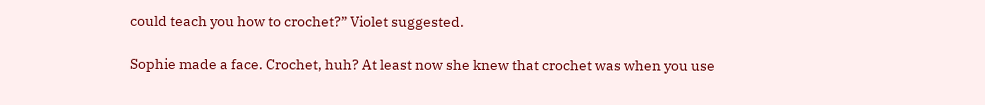could teach you how to crochet?” Violet suggested.

Sophie made a face. Crochet, huh? At least now she knew that crochet was when you use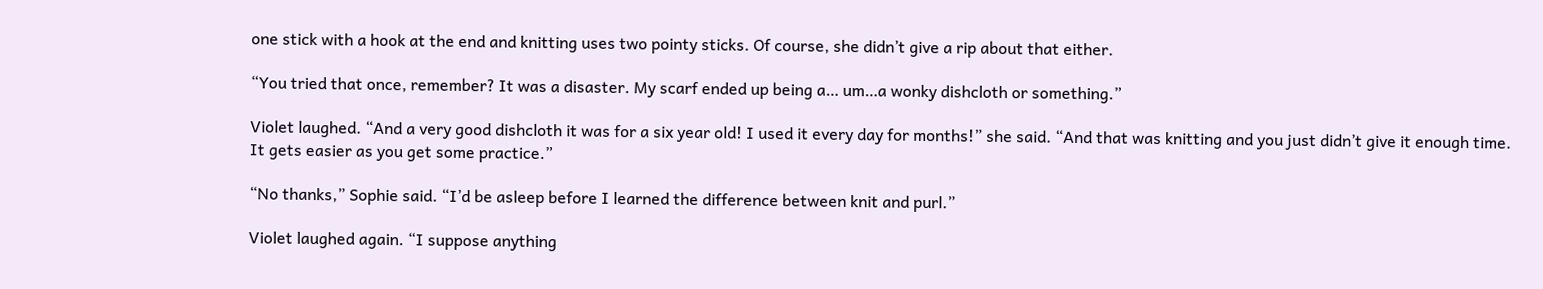one stick with a hook at the end and knitting uses two pointy sticks. Of course, she didn’t give a rip about that either.

“You tried that once, remember? It was a disaster. My scarf ended up being a… um…a wonky dishcloth or something.”

Violet laughed. “And a very good dishcloth it was for a six year old! I used it every day for months!” she said. “And that was knitting and you just didn’t give it enough time. It gets easier as you get some practice.”

“No thanks,” Sophie said. “I’d be asleep before I learned the difference between knit and purl.”

Violet laughed again. “I suppose anything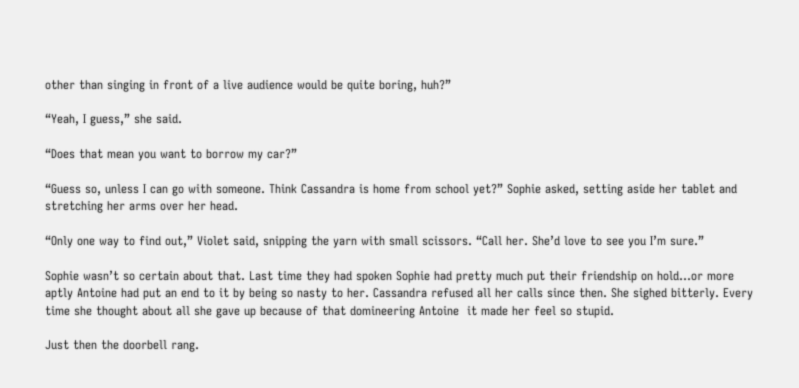other than singing in front of a live audience would be quite boring, huh?”

“Yeah, I guess,” she said.

“Does that mean you want to borrow my car?”

“Guess so, unless I can go with someone. Think Cassandra is home from school yet?” Sophie asked, setting aside her tablet and stretching her arms over her head.

“Only one way to find out,” Violet said, snipping the yarn with small scissors. “Call her. She’d love to see you I’m sure.”

Sophie wasn’t so certain about that. Last time they had spoken Sophie had pretty much put their friendship on hold…or more aptly Antoine had put an end to it by being so nasty to her. Cassandra refused all her calls since then. She sighed bitterly. Every time she thought about all she gave up because of that domineering Antoine  it made her feel so stupid.

Just then the doorbell rang.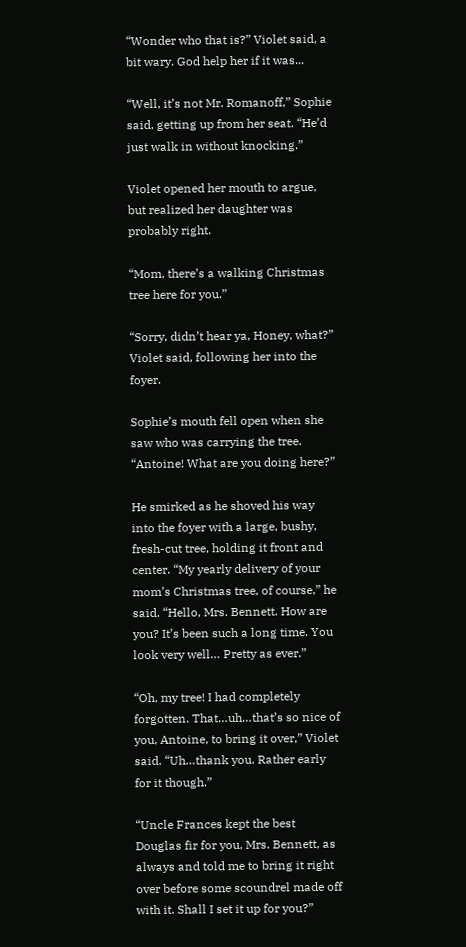“Wonder who that is?” Violet said, a bit wary. God help her if it was...

“Well, it’s not Mr. Romanoff,” Sophie said, getting up from her seat. “He’d just walk in without knocking.”

Violet opened her mouth to argue, but realized her daughter was probably right.

“Mom, there’s a walking Christmas tree here for you.”

“Sorry, didn’t hear ya, Honey, what?” Violet said, following her into the foyer.

Sophie’s mouth fell open when she saw who was carrying the tree. “Antoine! What are you doing here?”

He smirked as he shoved his way into the foyer with a large, bushy, fresh-cut tree, holding it front and center. “My yearly delivery of your mom’s Christmas tree, of course,” he said. “Hello, Mrs. Bennett. How are you? It’s been such a long time. You look very well… Pretty as ever.”

“Oh, my tree! I had completely forgotten. That…uh…that’s so nice of you, Antoine, to bring it over,” Violet said. “Uh…thank you. Rather early for it though.”

“Uncle Frances kept the best Douglas fir for you, Mrs. Bennett, as always and told me to bring it right over before some scoundrel made off with it. Shall I set it up for you?”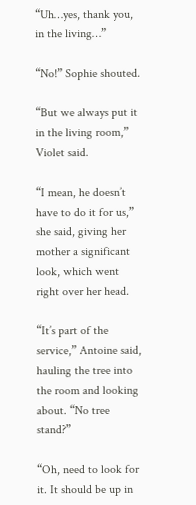“Uh…yes, thank you, in the living…”

“No!” Sophie shouted.

“But we always put it in the living room,” Violet said.

“I mean, he doesn’t have to do it for us,” she said, giving her mother a significant look, which went right over her head.

“It’s part of the service,” Antoine said, hauling the tree into the room and looking about. “No tree stand?”

“Oh, need to look for it. It should be up in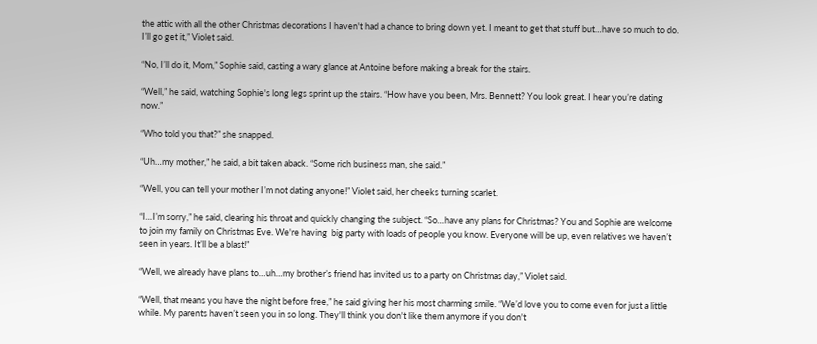the attic with all the other Christmas decorations I haven't had a chance to bring down yet. I meant to get that stuff but…have so much to do. I’ll go get it,” Violet said.

“No, I’ll do it, Mom,” Sophie said, casting a wary glance at Antoine before making a break for the stairs.

“Well,” he said, watching Sophie's long legs sprint up the stairs. “How have you been, Mrs. Bennett? You look great. I hear you’re dating now.”

“Who told you that?” she snapped.

“Uh…my mother,” he said, a bit taken aback. “Some rich business man, she said.”

“Well, you can tell your mother I’m not dating anyone!” Violet said, her cheeks turning scarlet.

“I…I’m sorry,” he said, clearing his throat and quickly changing the subject. “So…have any plans for Christmas? You and Sophie are welcome to join my family on Christmas Eve. We're having  big party with loads of people you know. Everyone will be up, even relatives we haven’t seen in years. It’ll be a blast!”

“Well, we already have plans to…uh…my brother’s friend has invited us to a party on Christmas day,” Violet said.

“Well, that means you have the night before free,” he said giving her his most charming smile. “We’d love you to come even for just a little while. My parents haven’t seen you in so long. They'll think you don't like them anymore if you don't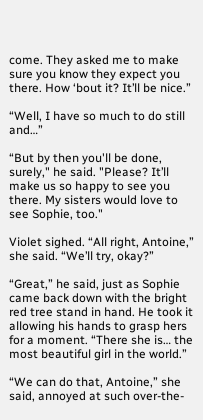come. They asked me to make sure you know they expect you there. How ‘bout it? It’ll be nice.”

“Well, I have so much to do still and…”

“But by then you'll be done, surely," he said. "Please? It’ll make us so happy to see you there. My sisters would love to see Sophie, too."

Violet sighed. “All right, Antoine,” she said. “We’ll try, okay?”

“Great,” he said, just as Sophie came back down with the bright red tree stand in hand. He took it allowing his hands to grasp hers for a moment. “There she is… the most beautiful girl in the world.”

“We can do that, Antoine,” she said, annoyed at such over-the-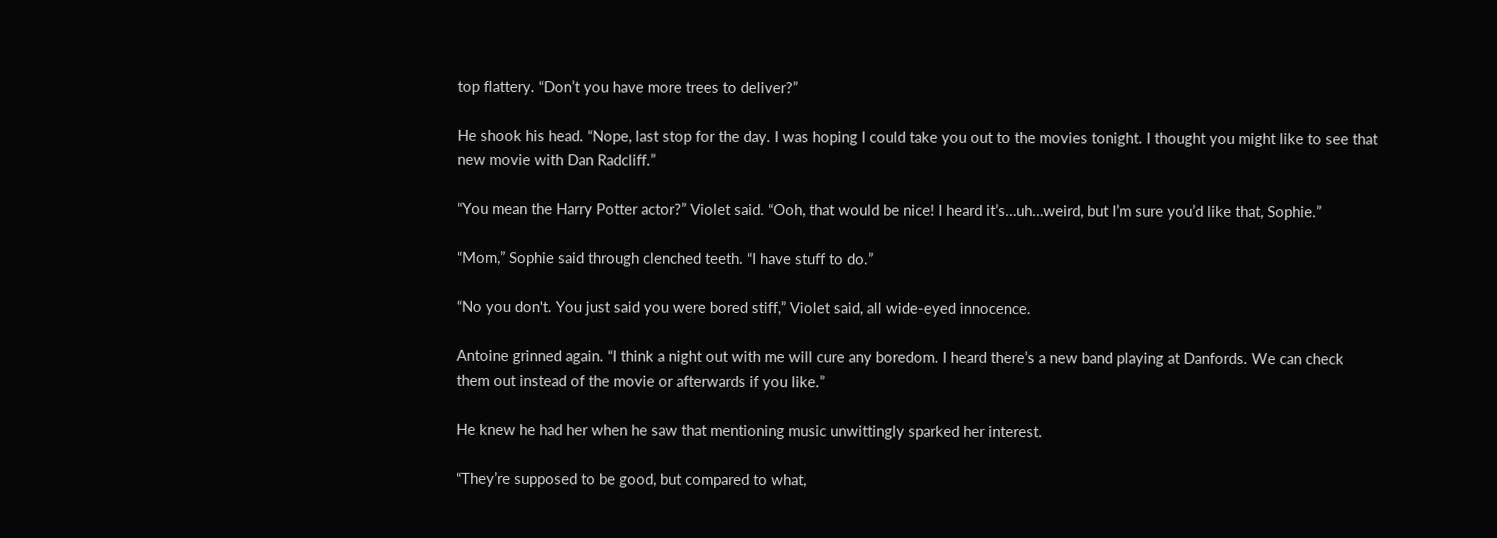top flattery. “Don’t you have more trees to deliver?”

He shook his head. “Nope, last stop for the day. I was hoping I could take you out to the movies tonight. I thought you might like to see that new movie with Dan Radcliff.”

“You mean the Harry Potter actor?” Violet said. “Ooh, that would be nice! I heard it’s…uh…weird, but I’m sure you’d like that, Sophie.”

“Mom,” Sophie said through clenched teeth. “I have stuff to do.”

“No you don't. You just said you were bored stiff,” Violet said, all wide-eyed innocence.

Antoine grinned again. “I think a night out with me will cure any boredom. I heard there’s a new band playing at Danfords. We can check them out instead of the movie or afterwards if you like.”

He knew he had her when he saw that mentioning music unwittingly sparked her interest.

“They’re supposed to be good, but compared to what,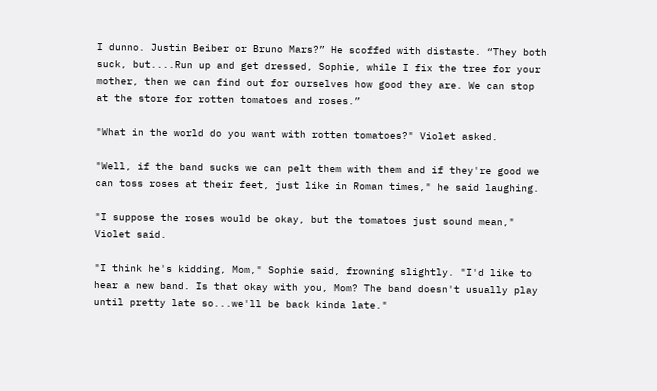I dunno. Justin Beiber or Bruno Mars?” He scoffed with distaste. “They both suck, but....Run up and get dressed, Sophie, while I fix the tree for your mother, then we can find out for ourselves how good they are. We can stop at the store for rotten tomatoes and roses.”

"What in the world do you want with rotten tomatoes?" Violet asked.

"Well, if the band sucks we can pelt them with them and if they're good we can toss roses at their feet, just like in Roman times," he said laughing.

"I suppose the roses would be okay, but the tomatoes just sound mean," Violet said.

"I think he's kidding, Mom," Sophie said, frowning slightly. "I'd like to hear a new band. Is that okay with you, Mom? The band doesn't usually play until pretty late so...we'll be back kinda late."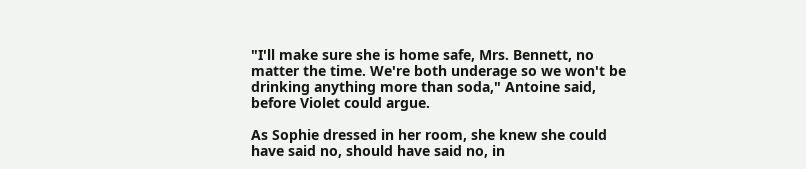"I'll make sure she is home safe, Mrs. Bennett, no matter the time. We're both underage so we won't be drinking anything more than soda," Antoine said, before Violet could argue.

As Sophie dressed in her room, she knew she could have said no, should have said no, in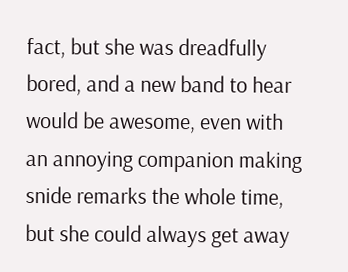fact, but she was dreadfully bored, and a new band to hear would be awesome, even with an annoying companion making snide remarks the whole time, but she could always get away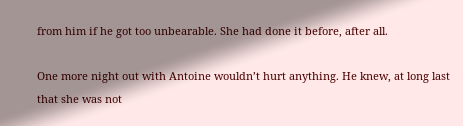from him if he got too unbearable. She had done it before, after all.

One more night out with Antoine wouldn’t hurt anything. He knew, at long last that she was not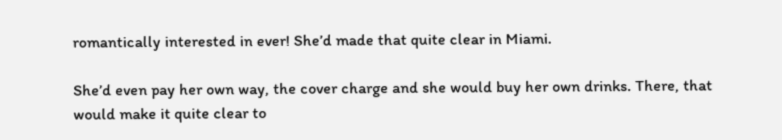romantically interested in ever! She’d made that quite clear in Miami.

She’d even pay her own way, the cover charge and she would buy her own drinks. There, that would make it quite clear to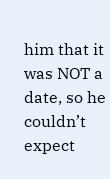him that it was NOT a date, so he couldn’t expect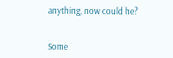anything, now could he?


Some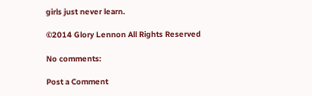girls just never learn.

©2014 Glory Lennon All Rights Reserved

No comments:

Post a Comment